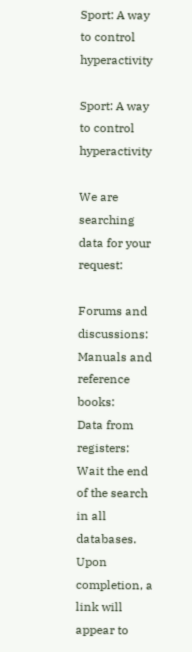Sport: A way to control hyperactivity

Sport: A way to control hyperactivity

We are searching data for your request:

Forums and discussions:
Manuals and reference books:
Data from registers:
Wait the end of the search in all databases.
Upon completion, a link will appear to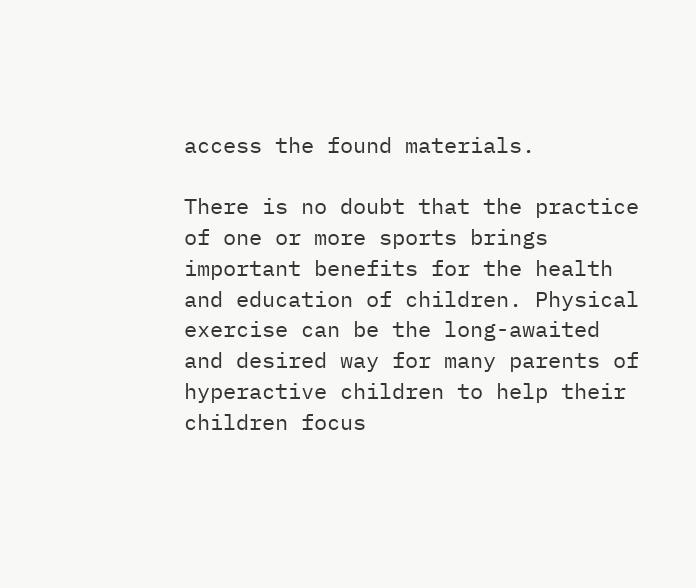access the found materials.

There is no doubt that the practice of one or more sports brings important benefits for the health and education of children. Physical exercise can be the long-awaited and desired way for many parents of hyperactive children to help their children focus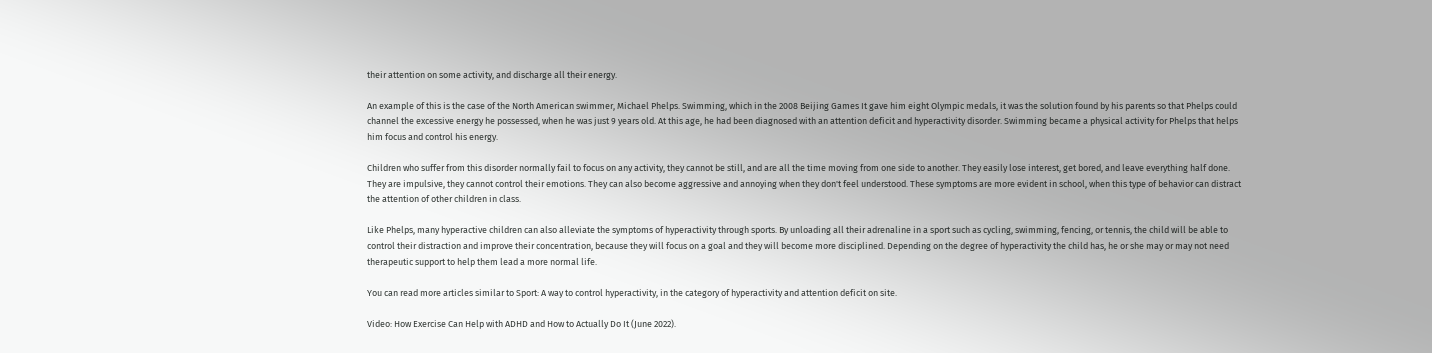their attention on some activity, and discharge all their energy.

An example of this is the case of the North American swimmer, Michael Phelps. Swimming, which in the 2008 Beijing Games It gave him eight Olympic medals, it was the solution found by his parents so that Phelps could channel the excessive energy he possessed, when he was just 9 years old. At this age, he had been diagnosed with an attention deficit and hyperactivity disorder. Swimming became a physical activity for Phelps that helps him focus and control his energy.

Children who suffer from this disorder normally fail to focus on any activity, they cannot be still, and are all the time moving from one side to another. They easily lose interest, get bored, and leave everything half done. They are impulsive, they cannot control their emotions. They can also become aggressive and annoying when they don't feel understood. These symptoms are more evident in school, when this type of behavior can distract the attention of other children in class.

Like Phelps, many hyperactive children can also alleviate the symptoms of hyperactivity through sports. By unloading all their adrenaline in a sport such as cycling, swimming, fencing, or tennis, the child will be able to control their distraction and improve their concentration, because they will focus on a goal and they will become more disciplined. Depending on the degree of hyperactivity the child has, he or she may or may not need therapeutic support to help them lead a more normal life.

You can read more articles similar to Sport: A way to control hyperactivity, in the category of hyperactivity and attention deficit on site.

Video: How Exercise Can Help with ADHD and How to Actually Do It (June 2022).